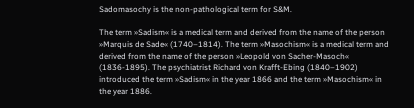Sadomasochy is the non-pathological term for S&M.

The term »Sadism« is a medical term and derived from the name of the person »Marquis de Sade« (1740–1814). The term »Masochism« is a medical term and derived from the name of the person »Leopold von Sacher-Masoch« (1836-1895). The psychiatrist Richard von Krafft-Ebing (1840–1902) introduced the term »Sadism« in the year 1866 and the term »Masochism« in the year 1886.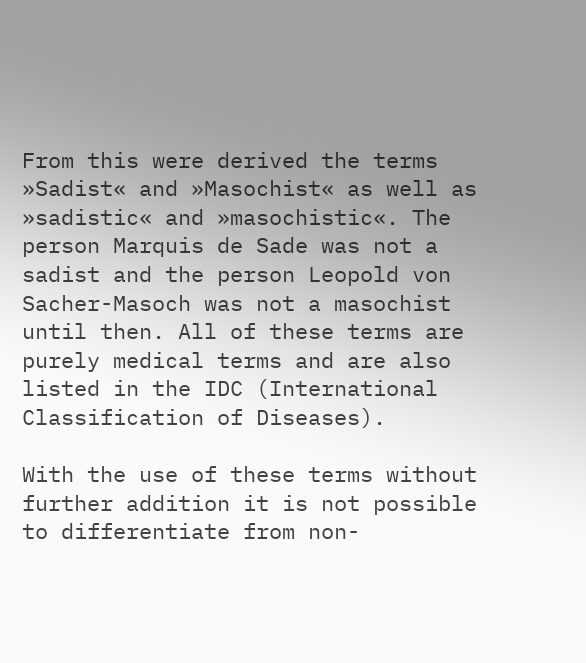From this were derived the terms »Sadist« and »Masochist« as well as »sadistic« and »masochistic«. The person Marquis de Sade was not a sadist and the person Leopold von Sacher-Masoch was not a masochist until then. All of these terms are purely medical terms and are also listed in the IDC (International Classification of Diseases).

With the use of these terms without further addition it is not possible to differentiate from non-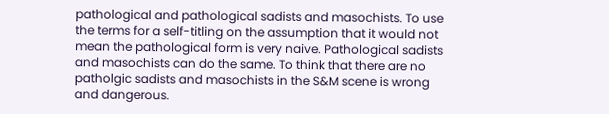pathological and pathological sadists and masochists. To use the terms for a self-titling on the assumption that it would not mean the pathological form is very naive. Pathological sadists and masochists can do the same. To think that there are no patholgic sadists and masochists in the S&M scene is wrong and dangerous.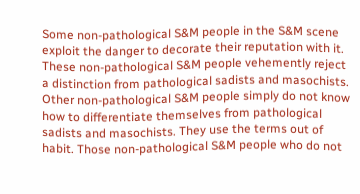Some non-pathological S&M people in the S&M scene exploit the danger to decorate their reputation with it. These non-pathological S&M people vehemently reject a distinction from pathological sadists and masochists. Other non-pathological S&M people simply do not know how to differentiate themselves from pathological sadists and masochists. They use the terms out of habit. Those non-pathological S&M people who do not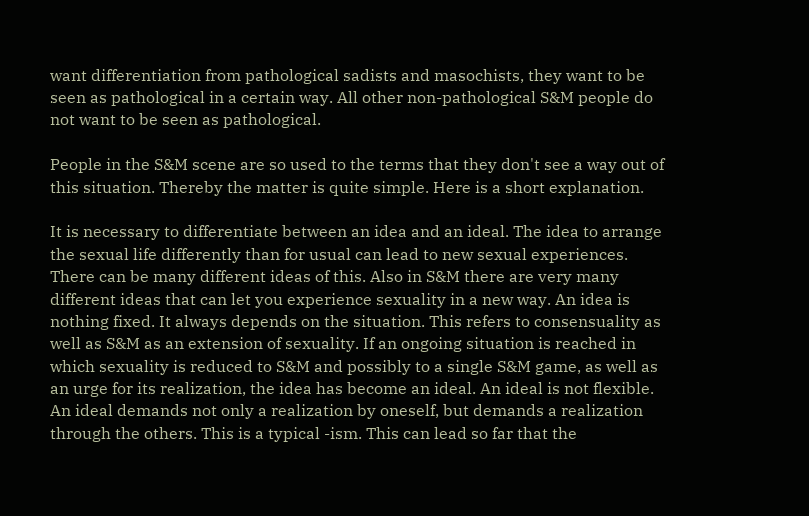want differentiation from pathological sadists and masochists, they want to be seen as pathological in a certain way. All other non-pathological S&M people do not want to be seen as pathological.

People in the S&M scene are so used to the terms that they don't see a way out of this situation. Thereby the matter is quite simple. Here is a short explanation.

It is necessary to differentiate between an idea and an ideal. The idea to arrange the sexual life differently than for usual can lead to new sexual experiences. There can be many different ideas of this. Also in S&M there are very many different ideas that can let you experience sexuality in a new way. An idea is nothing fixed. It always depends on the situation. This refers to consensuality as well as S&M as an extension of sexuality. If an ongoing situation is reached in which sexuality is reduced to S&M and possibly to a single S&M game, as well as an urge for its realization, the idea has become an ideal. An ideal is not flexible. An ideal demands not only a realization by oneself, but demands a realization through the others. This is a typical -ism. This can lead so far that the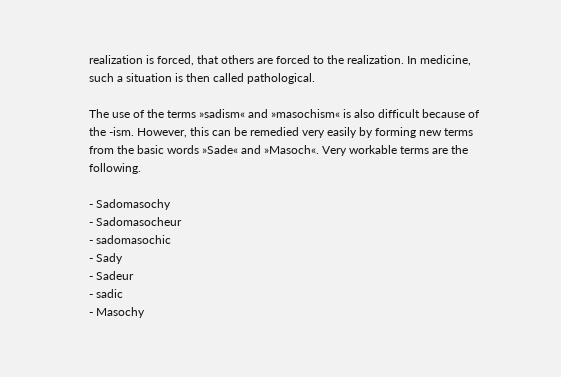realization is forced, that others are forced to the realization. In medicine, such a situation is then called pathological.

The use of the terms »sadism« and »masochism« is also difficult because of the -ism. However, this can be remedied very easily by forming new terms from the basic words »Sade« and »Masoch«. Very workable terms are the following.

- Sadomasochy
- Sadomasocheur
- sadomasochic
- Sady
- Sadeur
- sadic
- Masochy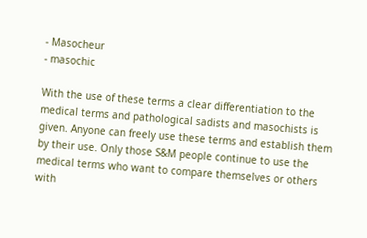- Masocheur
- masochic

With the use of these terms a clear differentiation to the medical terms and pathological sadists and masochists is given. Anyone can freely use these terms and establish them by their use. Only those S&M people continue to use the medical terms who want to compare themselves or others with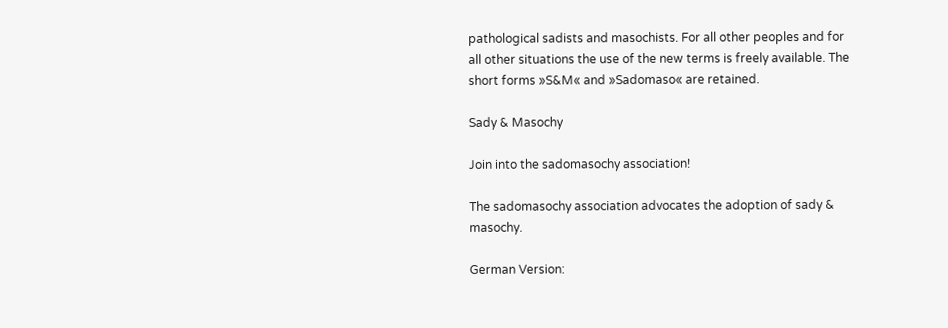pathological sadists and masochists. For all other peoples and for all other situations the use of the new terms is freely available. The short forms »S&M« and »Sadomaso« are retained.

Sady & Masochy

Join into the sadomasochy association!

The sadomasochy association advocates the adoption of sady & masochy.

German Version: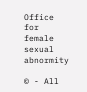Office for female sexual abnormity

© - All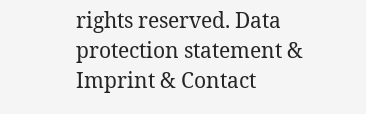rights reserved. Data protection statement & Imprint & Contact